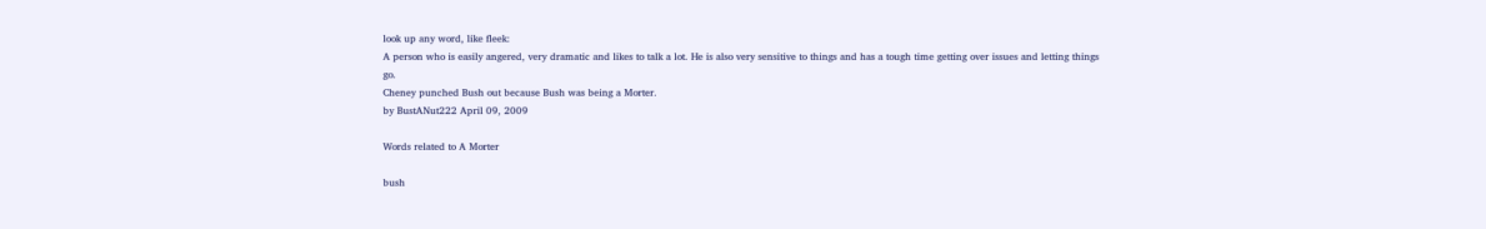look up any word, like fleek:
A person who is easily angered, very dramatic and likes to talk a lot. He is also very sensitive to things and has a tough time getting over issues and letting things go.
Cheney punched Bush out because Bush was being a Morter.
by BustANut222 April 09, 2009

Words related to A Morter

bush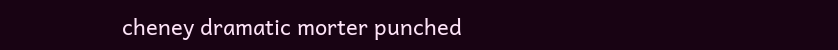cheney dramatic morter punched